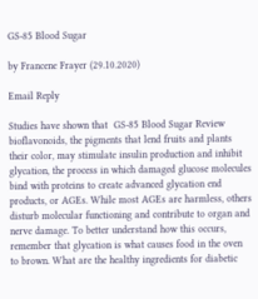GS-85 Blood Sugar

by Francene Frayer (29.10.2020)

Email Reply

Studies have shown that  GS-85 Blood Sugar Review  bioflavonoids, the pigments that lend fruits and plants their color, may stimulate insulin production and inhibit glycation, the process in which damaged glucose molecules bind with proteins to create advanced glycation end products, or AGEs. While most AGEs are harmless, others disturb molecular functioning and contribute to organ and nerve damage. To better understand how this occurs, remember that glycation is what causes food in the oven to brown. What are the healthy ingredients for diabetic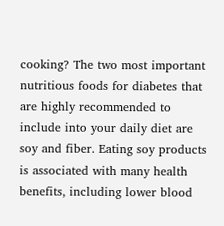cooking? The two most important nutritious foods for diabetes that are highly recommended to include into your daily diet are soy and fiber. Eating soy products is associated with many health benefits, including lower blood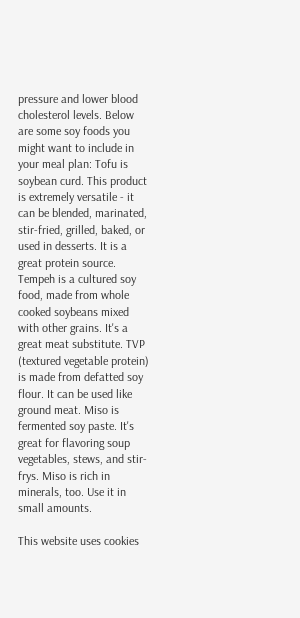pressure and lower blood cholesterol levels. Below are some soy foods you might want to include in your meal plan: Tofu is soybean curd. This product is extremely versatile - it can be blended, marinated, stir-fried, grilled, baked, or used in desserts. It is a great protein source. Tempeh is a cultured soy food, made from whole cooked soybeans mixed with other grains. It's a great meat substitute. TVP (textured vegetable protein) is made from defatted soy flour. It can be used like ground meat. Miso is fermented soy paste. It's great for flavoring soup vegetables, stews, and stir-frys. Miso is rich in minerals, too. Use it in small amounts.

This website uses cookies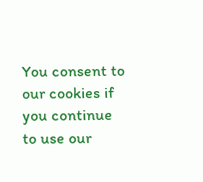You consent to our cookies if you continue to use our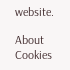website.

About Cookies